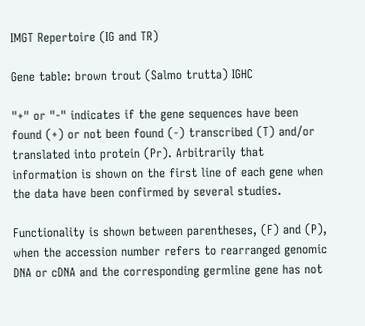IMGT Repertoire (IG and TR)

Gene table: brown trout (Salmo trutta) IGHC

"+" or "-" indicates if the gene sequences have been found (+) or not been found (-) transcribed (T) and/or translated into protein (Pr). Arbitrarily that information is shown on the first line of each gene when the data have been confirmed by several studies.

Functionality is shown between parentheses, (F) and (P), when the accession number refers to rearranged genomic DNA or cDNA and the corresponding germline gene has not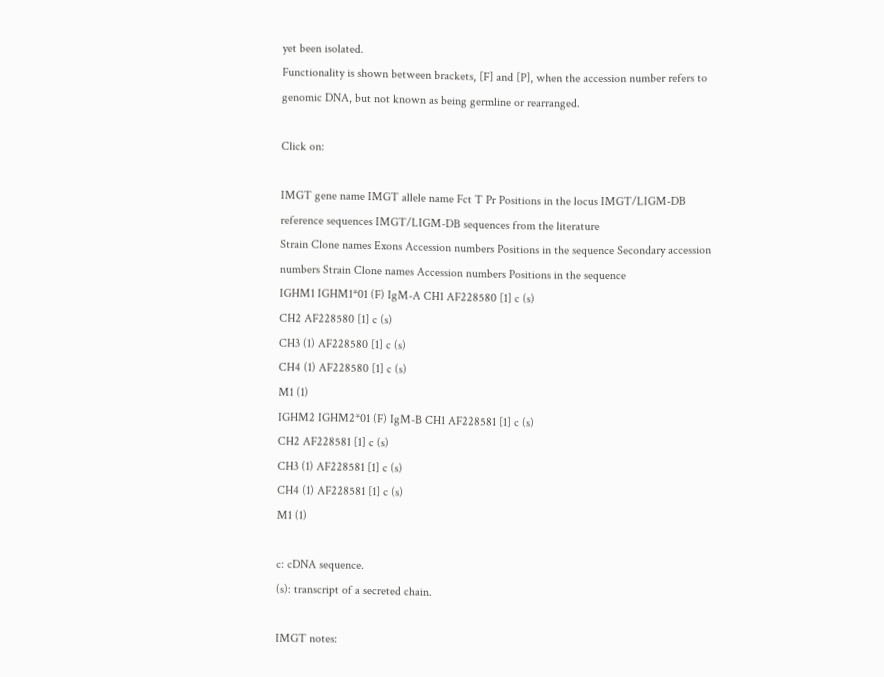yet been isolated.
Functionality is shown between brackets, [F] and [P], when the accession number refers to genomic DNA, but not known as being germline or rearranged.

Click on:

IMGT gene name IMGT allele name Fct T Pr Positions in the locus IMGT/LIGM-DB reference sequences IMGT/LIGM-DB sequences from the literature
Strain Clone names Exons Accession numbers Positions in the sequence Secondary accession numbers Strain Clone names Accession numbers Positions in the sequence
IGHM1 IGHM1*01 (F) IgM-A CH1 AF228580 [1] c (s)
CH2 AF228580 [1] c (s)
CH3 (1) AF228580 [1] c (s)
CH4 (1) AF228580 [1] c (s)
M1 (1)
IGHM2 IGHM2*01 (F) IgM-B CH1 AF228581 [1] c (s)
CH2 AF228581 [1] c (s)
CH3 (1) AF228581 [1] c (s)
CH4 (1) AF228581 [1] c (s)
M1 (1)

c: cDNA sequence.
(s): transcript of a secreted chain.

IMGT notes: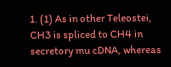1. (1) As in other Teleostei, CH3 is spliced to CH4 in secretory mu cDNA, whereas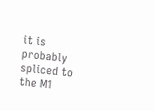it is probably spliced to the M1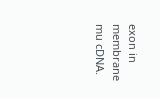exon in membrane mu cDNA.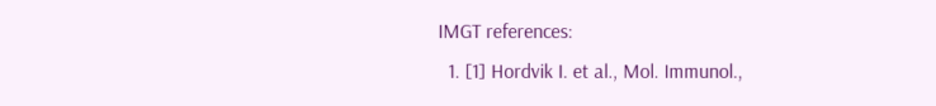IMGT references:
  1. [1] Hordvik I. et al., Mol. Immunol.,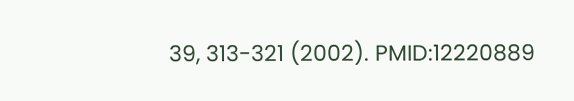39, 313-321 (2002). PMID:12220889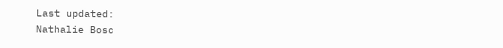Last updated:
Nathalie Bosc